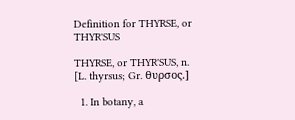Definition for THYRSE, or THYR'SUS

THYRSE, or THYR'SUS, n. [L. thyrsus; Gr. θυρσος.]

  1. In botany, a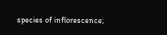species of inflorescence;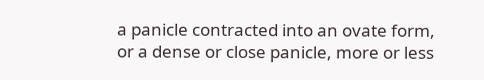a panicle contracted into an ovate form, or a dense or close panicle, more or less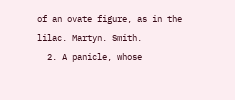of an ovate figure, as in the lilac. Martyn. Smith.
  2. A panicle, whose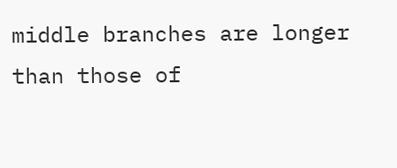middle branches are longer than those of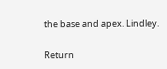the base and apex. Lindley.

Return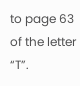to page 63 of the letter “T”.